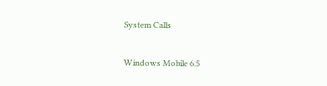System Calls

Windows Mobile 6.5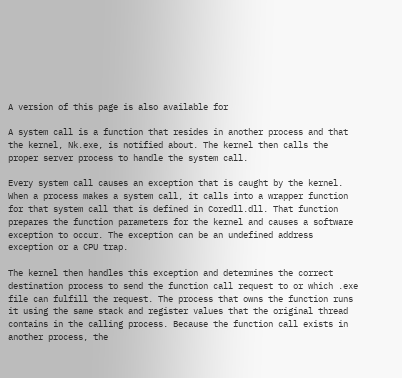A version of this page is also available for

A system call is a function that resides in another process and that the kernel, Nk.exe, is notified about. The kernel then calls the proper server process to handle the system call.

Every system call causes an exception that is caught by the kernel. When a process makes a system call, it calls into a wrapper function for that system call that is defined in Coredll.dll. That function prepares the function parameters for the kernel and causes a software exception to occur. The exception can be an undefined address exception or a CPU trap.

The kernel then handles this exception and determines the correct destination process to send the function call request to or which .exe file can fulfill the request. The process that owns the function runs it using the same stack and register values that the original thread contains in the calling process. Because the function call exists in another process, the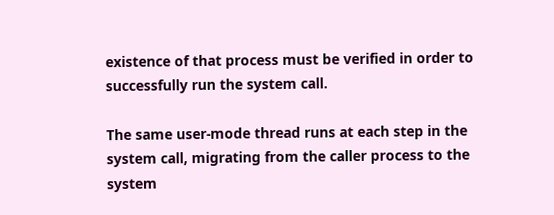existence of that process must be verified in order to successfully run the system call.

The same user-mode thread runs at each step in the system call, migrating from the caller process to the system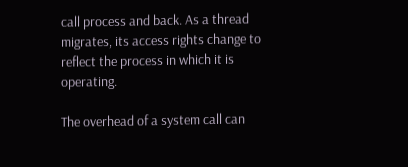call process and back. As a thread migrates, its access rights change to reflect the process in which it is operating.

The overhead of a system call can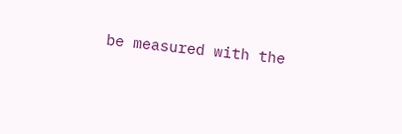be measured with the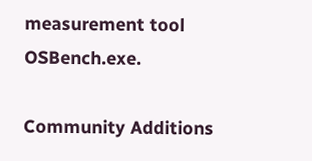measurement tool OSBench.exe.

Community Additions